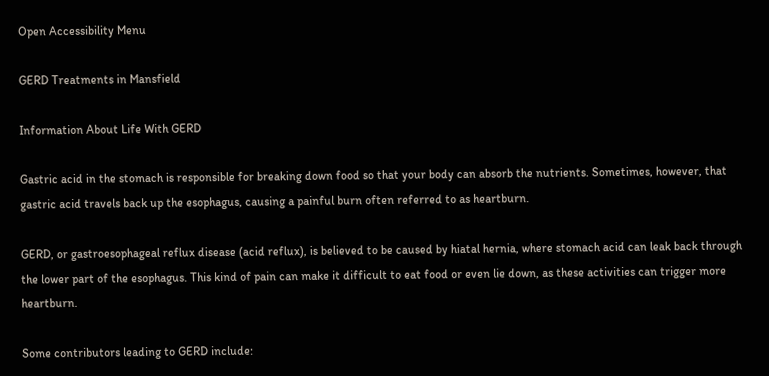Open Accessibility Menu

GERD Treatments in Mansfield

Information About Life With GERD

Gastric acid in the stomach is responsible for breaking down food so that your body can absorb the nutrients. Sometimes, however, that gastric acid travels back up the esophagus, causing a painful burn often referred to as heartburn.

GERD, or gastroesophageal reflux disease (acid reflux), is believed to be caused by hiatal hernia, where stomach acid can leak back through the lower part of the esophagus. This kind of pain can make it difficult to eat food or even lie down, as these activities can trigger more heartburn.

Some contributors leading to GERD include: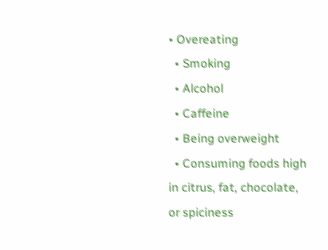• Overeating
  • Smoking
  • Alcohol
  • Caffeine
  • Being overweight
  • Consuming foods high in citrus, fat, chocolate, or spiciness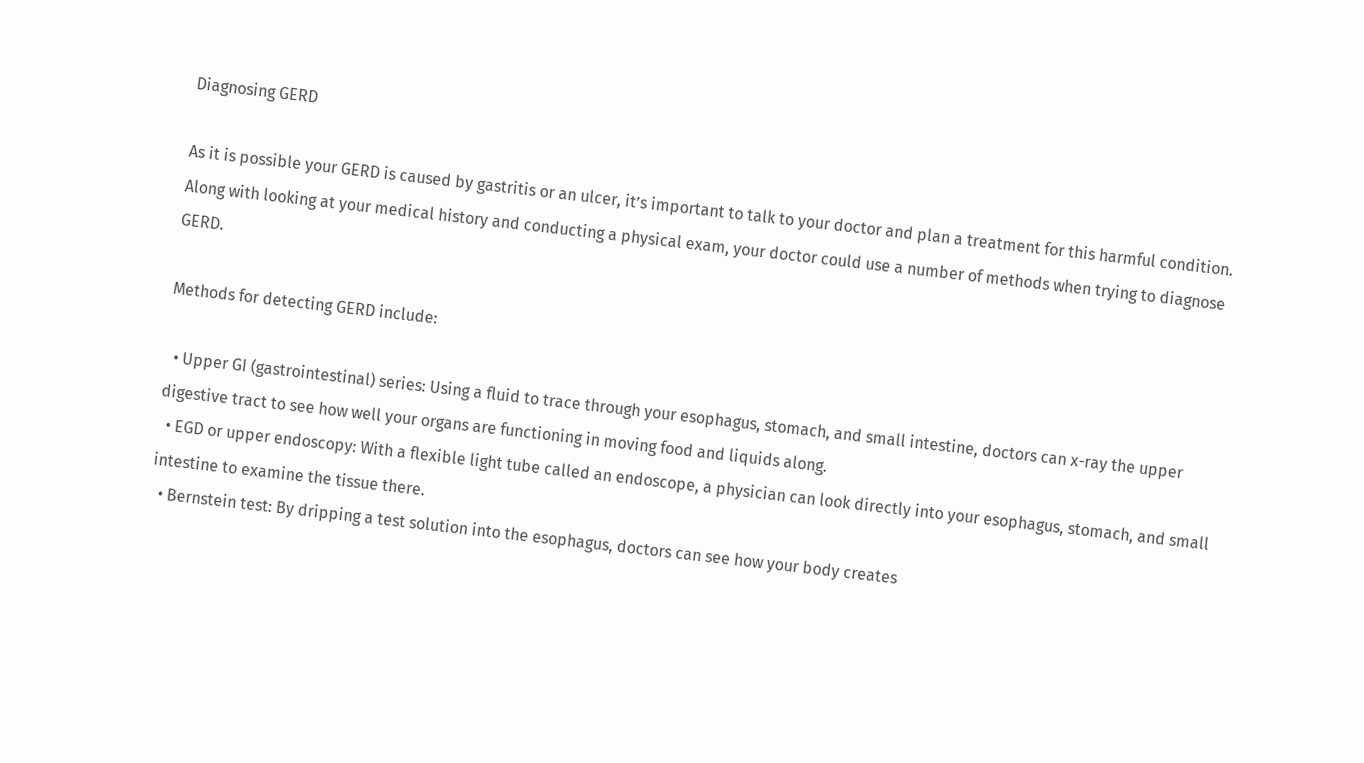Diagnosing GERD

As it is possible your GERD is caused by gastritis or an ulcer, it’s important to talk to your doctor and plan a treatment for this harmful condition. Along with looking at your medical history and conducting a physical exam, your doctor could use a number of methods when trying to diagnose GERD.

Methods for detecting GERD include:

  • Upper GI (gastrointestinal) series: Using a fluid to trace through your esophagus, stomach, and small intestine, doctors can x-ray the upper digestive tract to see how well your organs are functioning in moving food and liquids along.
  • EGD or upper endoscopy: With a flexible light tube called an endoscope, a physician can look directly into your esophagus, stomach, and small intestine to examine the tissue there.
  • Bernstein test: By dripping a test solution into the esophagus, doctors can see how your body creates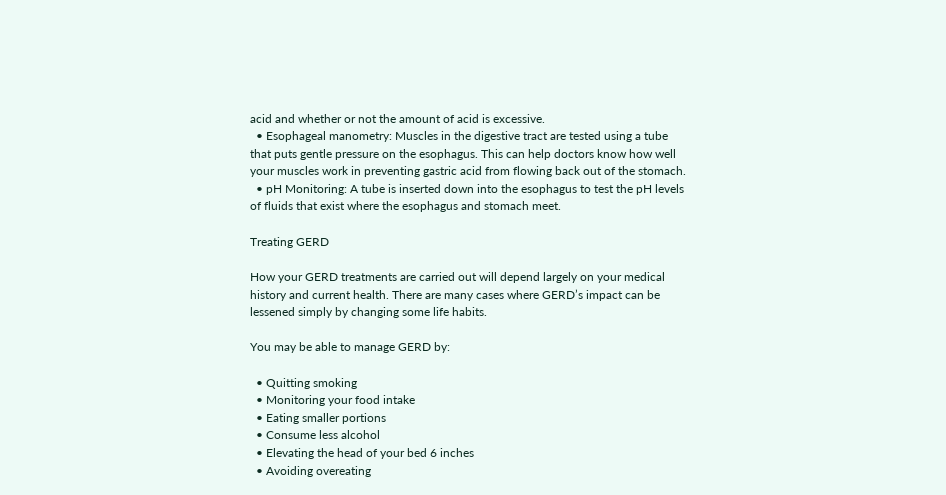acid and whether or not the amount of acid is excessive.
  • Esophageal manometry: Muscles in the digestive tract are tested using a tube that puts gentle pressure on the esophagus. This can help doctors know how well your muscles work in preventing gastric acid from flowing back out of the stomach.
  • pH Monitoring: A tube is inserted down into the esophagus to test the pH levels of fluids that exist where the esophagus and stomach meet.

Treating GERD

How your GERD treatments are carried out will depend largely on your medical history and current health. There are many cases where GERD’s impact can be lessened simply by changing some life habits.

You may be able to manage GERD by:

  • Quitting smoking
  • Monitoring your food intake
  • Eating smaller portions
  • Consume less alcohol
  • Elevating the head of your bed 6 inches
  • Avoiding overeating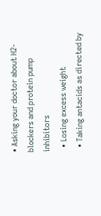• Asking your doctor about H2-blockers and protein pump inhibitors
  • Losing excess weight
  • Taking antacids as directed by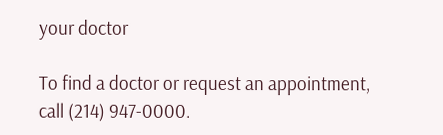your doctor

To find a doctor or request an appointment,
call (214) 947-0000.